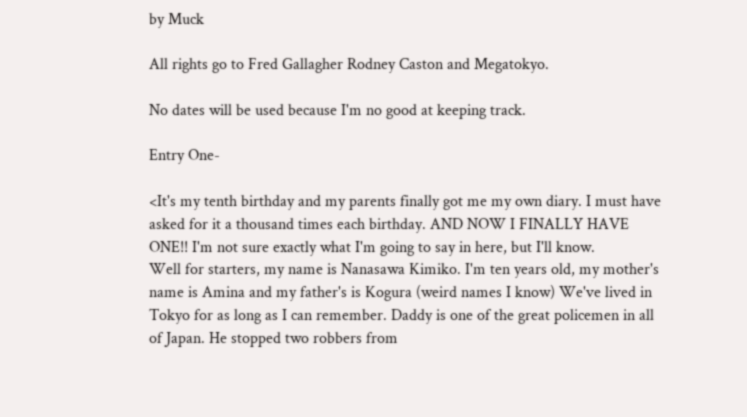by Muck

All rights go to Fred Gallagher Rodney Caston and Megatokyo.

No dates will be used because I'm no good at keeping track.

Entry One-

<It's my tenth birthday and my parents finally got me my own diary. I must have asked for it a thousand times each birthday. AND NOW I FINALLY HAVE ONE!! I'm not sure exactly what I'm going to say in here, but I'll know.
Well for starters, my name is Nanasawa Kimiko. I'm ten years old, my mother's name is Amina and my father's is Kogura (weird names I know) We've lived in Tokyo for as long as I can remember. Daddy is one of the great policemen in all of Japan. He stopped two robbers from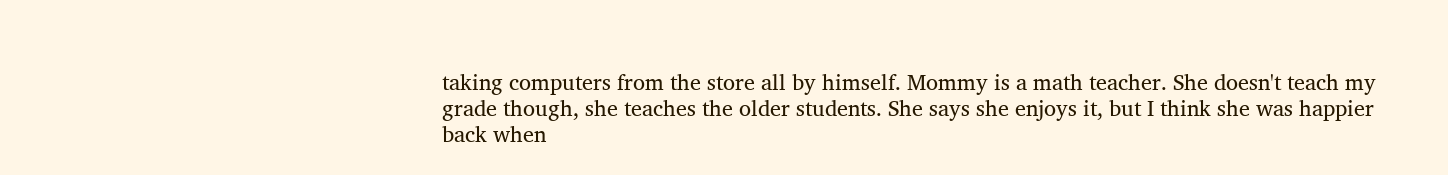taking computers from the store all by himself. Mommy is a math teacher. She doesn't teach my grade though, she teaches the older students. She says she enjoys it, but I think she was happier back when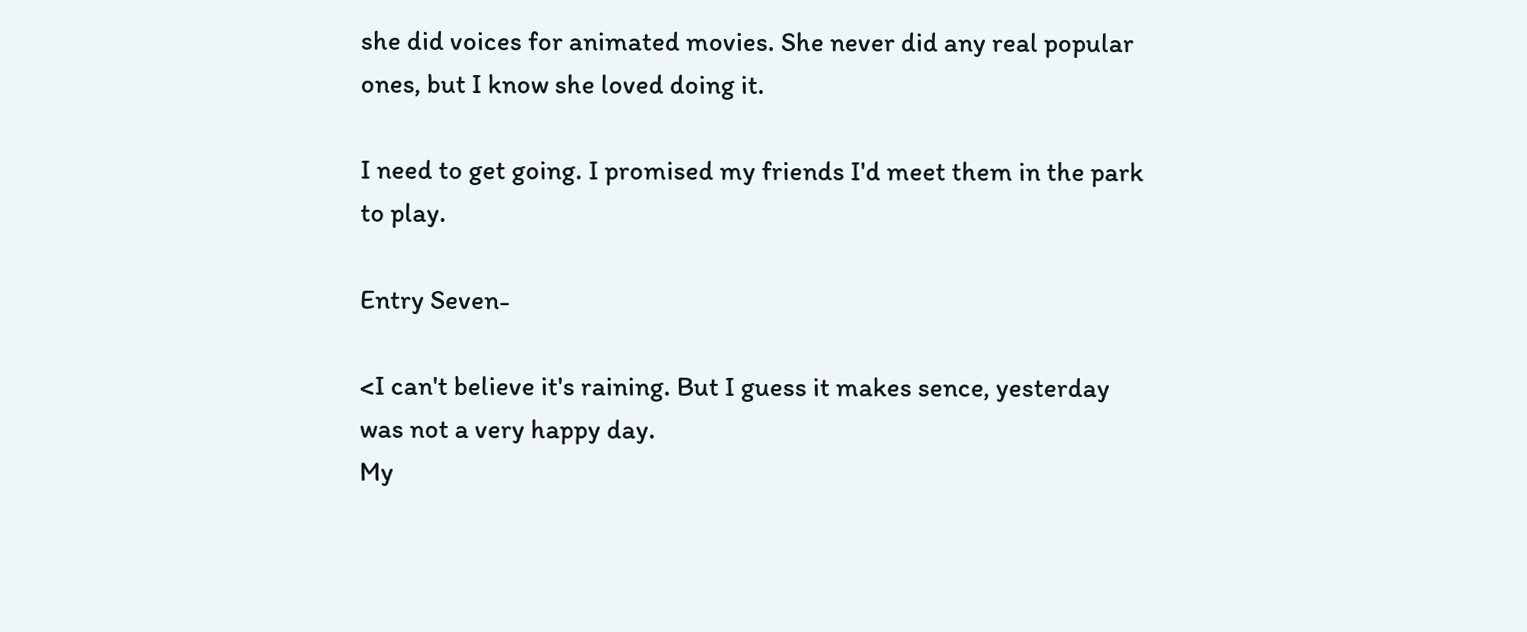she did voices for animated movies. She never did any real popular ones, but I know she loved doing it.

I need to get going. I promised my friends I'd meet them in the park to play.

Entry Seven-

<I can't believe it's raining. But I guess it makes sence, yesterday was not a very happy day.
My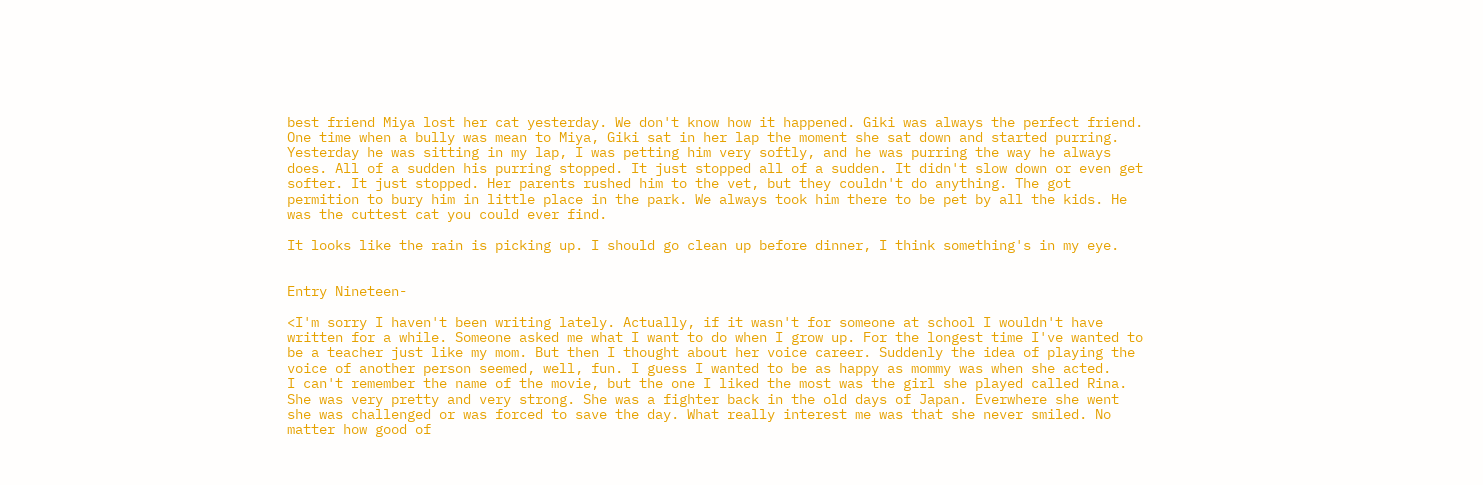best friend Miya lost her cat yesterday. We don't know how it happened. Giki was always the perfect friend. One time when a bully was mean to Miya, Giki sat in her lap the moment she sat down and started purring. Yesterday he was sitting in my lap, I was petting him very softly, and he was purring the way he always does. All of a sudden his purring stopped. It just stopped all of a sudden. It didn't slow down or even get softer. It just stopped. Her parents rushed him to the vet, but they couldn't do anything. The got permition to bury him in little place in the park. We always took him there to be pet by all the kids. He was the cuttest cat you could ever find.

It looks like the rain is picking up. I should go clean up before dinner, I think something's in my eye.


Entry Nineteen-

<I'm sorry I haven't been writing lately. Actually, if it wasn't for someone at school I wouldn't have written for a while. Someone asked me what I want to do when I grow up. For the longest time I've wanted to be a teacher just like my mom. But then I thought about her voice career. Suddenly the idea of playing the voice of another person seemed, well, fun. I guess I wanted to be as happy as mommy was when she acted.
I can't remember the name of the movie, but the one I liked the most was the girl she played called Rina. She was very pretty and very strong. She was a fighter back in the old days of Japan. Everwhere she went she was challenged or was forced to save the day. What really interest me was that she never smiled. No matter how good of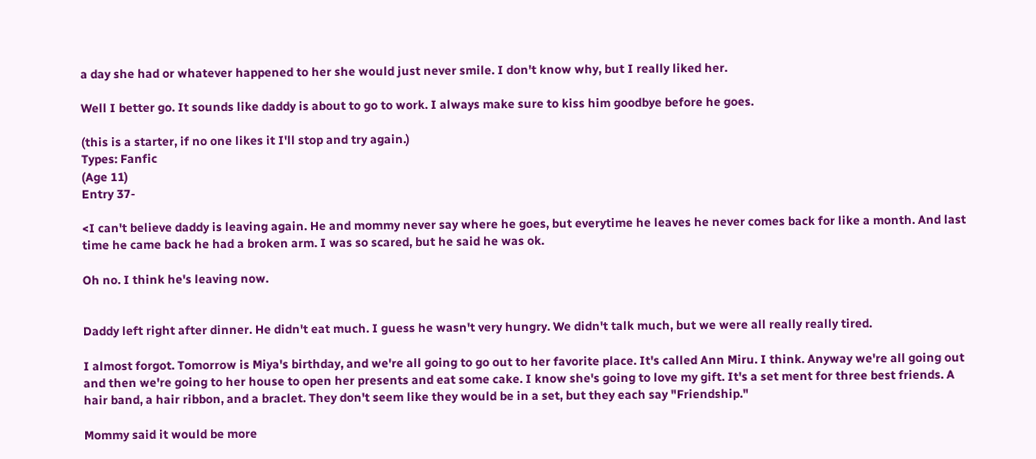a day she had or whatever happened to her she would just never smile. I don't know why, but I really liked her.

Well I better go. It sounds like daddy is about to go to work. I always make sure to kiss him goodbye before he goes.

(this is a starter, if no one likes it I'll stop and try again.)
Types: Fanfic
(Age 11)
Entry 37-

<I can't believe daddy is leaving again. He and mommy never say where he goes, but everytime he leaves he never comes back for like a month. And last time he came back he had a broken arm. I was so scared, but he said he was ok.

Oh no. I think he's leaving now.


Daddy left right after dinner. He didn't eat much. I guess he wasn't very hungry. We didn't talk much, but we were all really really tired.

I almost forgot. Tomorrow is Miya's birthday, and we're all going to go out to her favorite place. It's called Ann Miru. I think. Anyway we're all going out and then we're going to her house to open her presents and eat some cake. I know she's going to love my gift. It's a set ment for three best friends. A hair band, a hair ribbon, and a braclet. They don't seem like they would be in a set, but they each say "Friendship."

Mommy said it would be more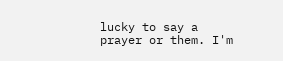lucky to say a prayer or them. I'm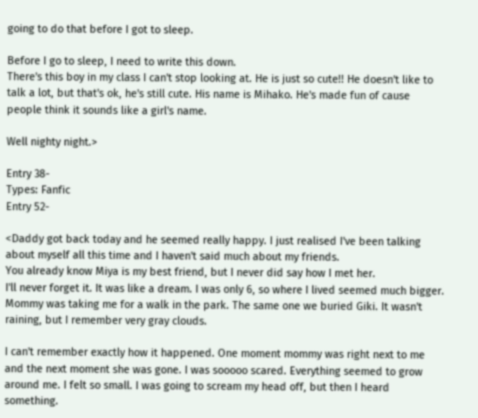going to do that before I got to sleep.

Before I go to sleep, I need to write this down.
There's this boy in my class I can't stop looking at. He is just so cute!! He doesn't like to talk a lot, but that's ok, he's still cute. His name is Mihako. He's made fun of cause people think it sounds like a girl's name.

Well nighty night.>

Entry 38-
Types: Fanfic
Entry 52-

<Daddy got back today and he seemed really happy. I just realised I've been talking about myself all this time and I haven't said much about my friends.
You already know Miya is my best friend, but I never did say how I met her.
I'll never forget it. It was like a dream. I was only 6, so where I lived seemed much bigger. Mommy was taking me for a walk in the park. The same one we buried Giki. It wasn't raining, but I remember very gray clouds.

I can't remember exactly how it happened. One moment mommy was right next to me and the next moment she was gone. I was sooooo scared. Everything seemed to grow around me. I felt so small. I was going to scream my head off, but then I heard something.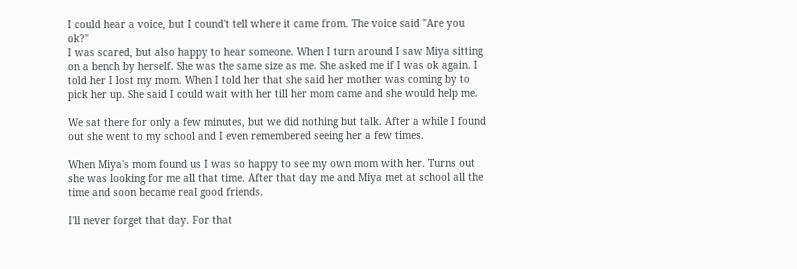I could hear a voice, but I cound't tell where it came from. The voice said "Are you ok?"
I was scared, but also happy to hear someone. When I turn around I saw Miya sitting on a bench by herself. She was the same size as me. She asked me if I was ok again. I told her I lost my mom. When I told her that she said her mother was coming by to pick her up. She said I could wait with her till her mom came and she would help me.

We sat there for only a few minutes, but we did nothing but talk. After a while I found out she went to my school and I even remembered seeing her a few times.

When Miya's mom found us I was so happy to see my own mom with her. Turns out she was looking for me all that time. After that day me and Miya met at school all the time and soon became real good friends.

I'll never forget that day. For that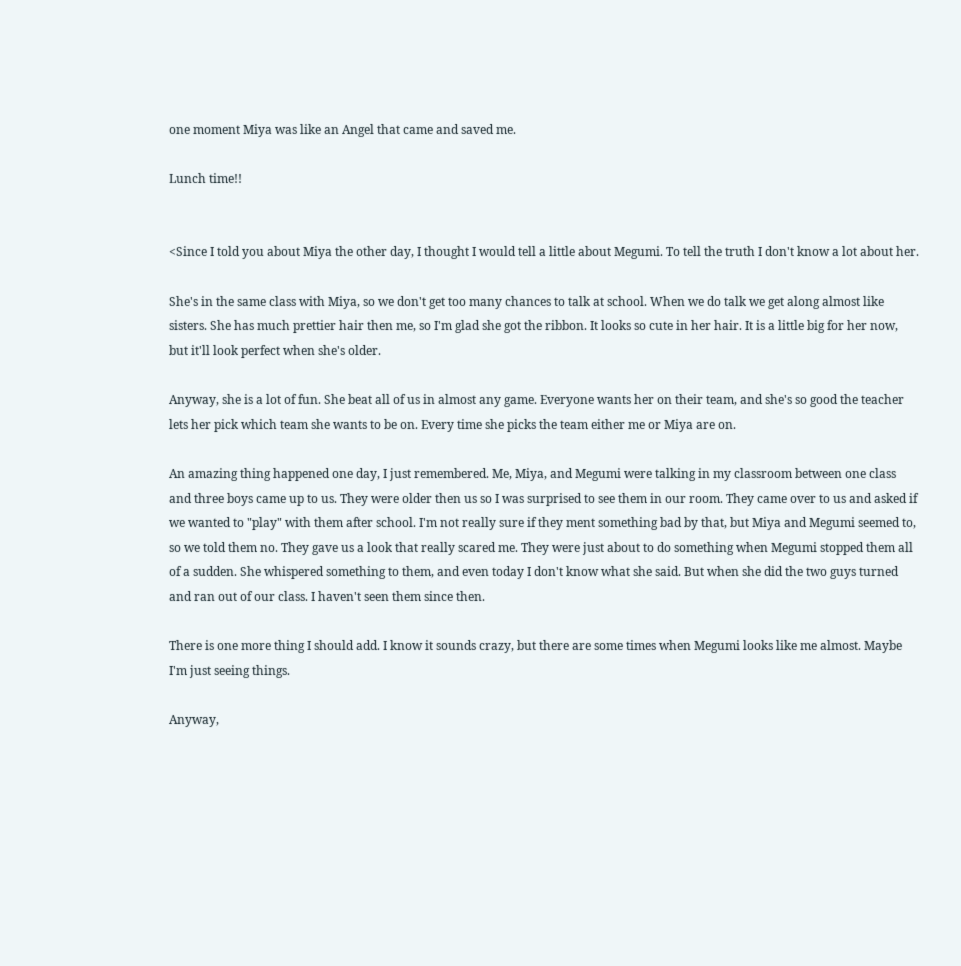one moment Miya was like an Angel that came and saved me.

Lunch time!!


<Since I told you about Miya the other day, I thought I would tell a little about Megumi. To tell the truth I don't know a lot about her.

She's in the same class with Miya, so we don't get too many chances to talk at school. When we do talk we get along almost like sisters. She has much prettier hair then me, so I'm glad she got the ribbon. It looks so cute in her hair. It is a little big for her now, but it'll look perfect when she's older.

Anyway, she is a lot of fun. She beat all of us in almost any game. Everyone wants her on their team, and she's so good the teacher lets her pick which team she wants to be on. Every time she picks the team either me or Miya are on.

An amazing thing happened one day, I just remembered. Me, Miya, and Megumi were talking in my classroom between one class and three boys came up to us. They were older then us so I was surprised to see them in our room. They came over to us and asked if we wanted to "play" with them after school. I'm not really sure if they ment something bad by that, but Miya and Megumi seemed to, so we told them no. They gave us a look that really scared me. They were just about to do something when Megumi stopped them all of a sudden. She whispered something to them, and even today I don't know what she said. But when she did the two guys turned and ran out of our class. I haven't seen them since then.

There is one more thing I should add. I know it sounds crazy, but there are some times when Megumi looks like me almost. Maybe I'm just seeing things.

Anyway,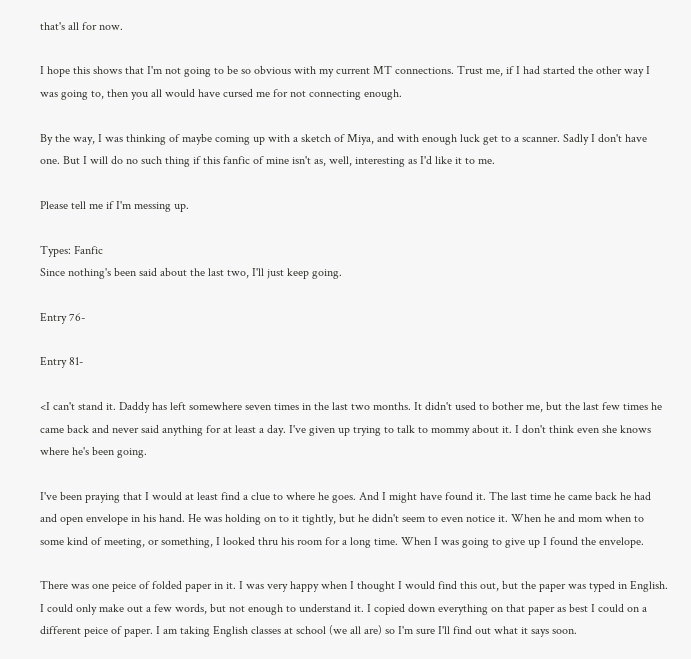that's all for now.

I hope this shows that I'm not going to be so obvious with my current MT connections. Trust me, if I had started the other way I was going to, then you all would have cursed me for not connecting enough.

By the way, I was thinking of maybe coming up with a sketch of Miya, and with enough luck get to a scanner. Sadly I don't have one. But I will do no such thing if this fanfic of mine isn't as, well, interesting as I'd like it to me.

Please tell me if I'm messing up.

Types: Fanfic
Since nothing's been said about the last two, I'll just keep going.

Entry 76-

Entry 81-

<I can't stand it. Daddy has left somewhere seven times in the last two months. It didn't used to bother me, but the last few times he came back and never said anything for at least a day. I've given up trying to talk to mommy about it. I don't think even she knows where he's been going.

I've been praying that I would at least find a clue to where he goes. And I might have found it. The last time he came back he had and open envelope in his hand. He was holding on to it tightly, but he didn't seem to even notice it. When he and mom when to some kind of meeting, or something, I looked thru his room for a long time. When I was going to give up I found the envelope.

There was one peice of folded paper in it. I was very happy when I thought I would find this out, but the paper was typed in English. I could only make out a few words, but not enough to understand it. I copied down everything on that paper as best I could on a different peice of paper. I am taking English classes at school (we all are) so I'm sure I'll find out what it says soon.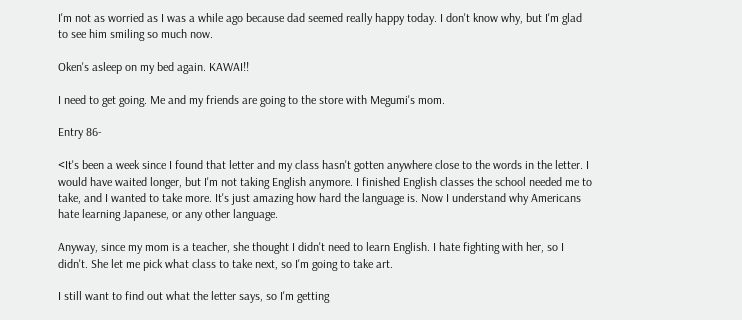I'm not as worried as I was a while ago because dad seemed really happy today. I don't know why, but I'm glad to see him smiling so much now.

Oken's asleep on my bed again. KAWAI!!

I need to get going. Me and my friends are going to the store with Megumi's mom.

Entry 86-

<It's been a week since I found that letter and my class hasn't gotten anywhere close to the words in the letter. I would have waited longer, but I'm not taking English anymore. I finished English classes the school needed me to take, and I wanted to take more. It's just amazing how hard the language is. Now I understand why Americans hate learning Japanese, or any other language.

Anyway, since my mom is a teacher, she thought I didn't need to learn English. I hate fighting with her, so I didn't. She let me pick what class to take next, so I'm going to take art.

I still want to find out what the letter says, so I'm getting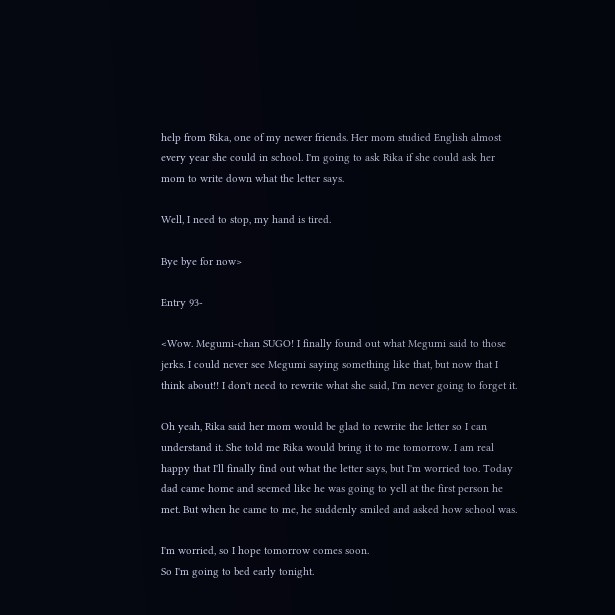help from Rika, one of my newer friends. Her mom studied English almost every year she could in school. I'm going to ask Rika if she could ask her mom to write down what the letter says.

Well, I need to stop, my hand is tired.

Bye bye for now>

Entry 93-

<Wow. Megumi-chan SUGO! I finally found out what Megumi said to those jerks. I could never see Megumi saying something like that, but now that I think about!! I don't need to rewrite what she said, I'm never going to forget it.

Oh yeah, Rika said her mom would be glad to rewrite the letter so I can understand it. She told me Rika would bring it to me tomorrow. I am real happy that I'll finally find out what the letter says, but I'm worried too. Today dad came home and seemed like he was going to yell at the first person he met. But when he came to me, he suddenly smiled and asked how school was.

I'm worried, so I hope tomorrow comes soon.
So I'm going to bed early tonight.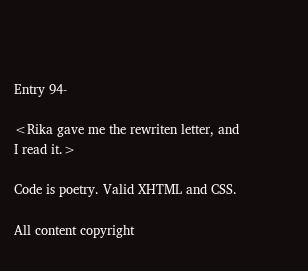Entry 94-

<Rika gave me the rewriten letter, and I read it.>

Code is poetry. Valid XHTML and CSS.

All content copyright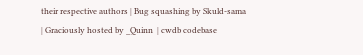their respective authors | Bug squashing by Skuld-sama | Graciously hosted by _Quinn  | cwdb codebase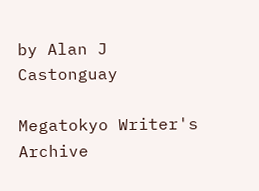by Alan J Castonguay

Megatokyo Writer's Archive